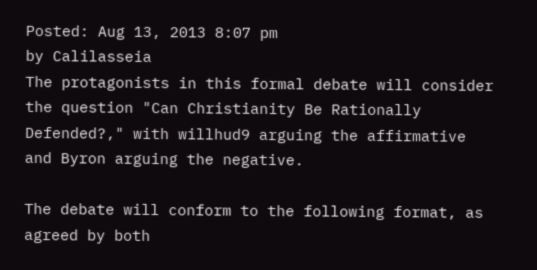Posted: Aug 13, 2013 8:07 pm
by Calilasseia
The protagonists in this formal debate will consider the question "Can Christianity Be Rationally Defended?," with willhud9 arguing the affirmative and Byron arguing the negative.

The debate will conform to the following format, as agreed by both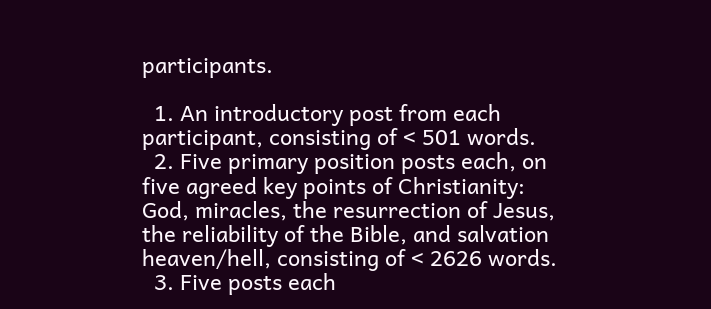participants.

  1. An introductory post from each participant, consisting of < 501 words.
  2. Five primary position posts each, on five agreed key points of Christianity: God, miracles, the resurrection of Jesus, the reliability of the Bible, and salvation heaven/hell, consisting of < 2626 words.
  3. Five posts each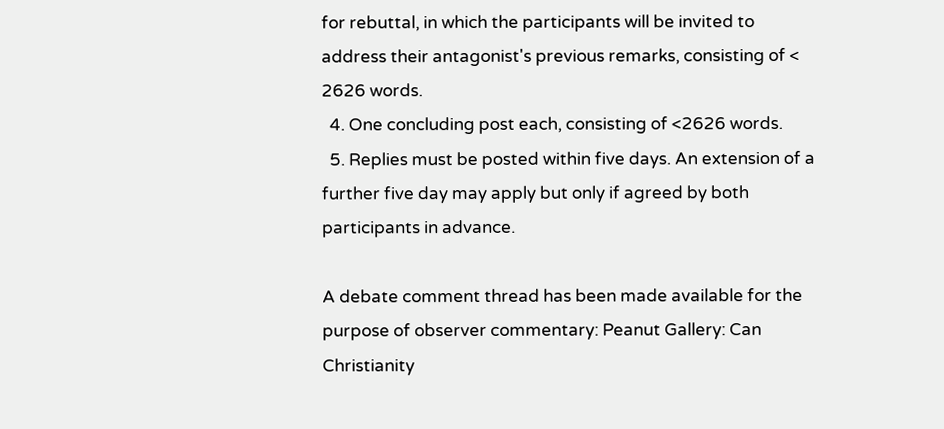for rebuttal, in which the participants will be invited to address their antagonist's previous remarks, consisting of < 2626 words.
  4. One concluding post each, consisting of <2626 words.
  5. Replies must be posted within five days. An extension of a further five day may apply but only if agreed by both participants in advance.

A debate comment thread has been made available for the purpose of observer commentary: Peanut Gallery: Can Christianity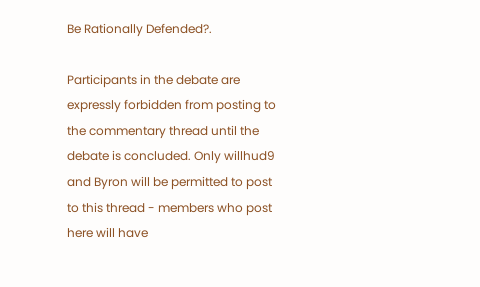Be Rationally Defended?.

Participants in the debate are expressly forbidden from posting to the commentary thread until the debate is concluded. Only willhud9 and Byron will be permitted to post to this thread - members who post here will have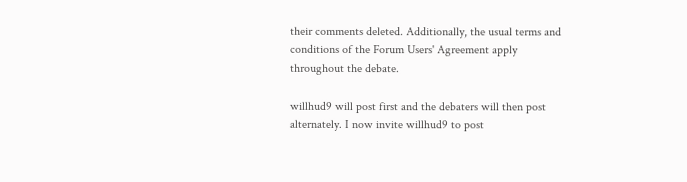their comments deleted. Additionally, the usual terms and conditions of the Forum Users' Agreement apply throughout the debate.

willhud9 will post first and the debaters will then post alternately. I now invite willhud9 to post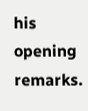his opening remarks.